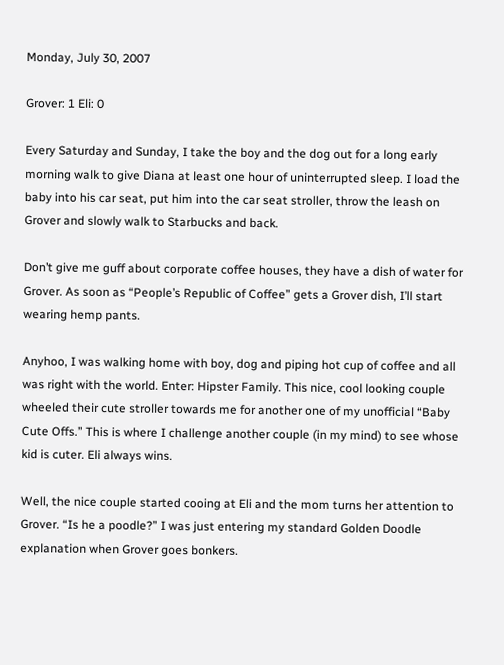Monday, July 30, 2007

Grover: 1 Eli: 0

Every Saturday and Sunday, I take the boy and the dog out for a long early morning walk to give Diana at least one hour of uninterrupted sleep. I load the baby into his car seat, put him into the car seat stroller, throw the leash on Grover and slowly walk to Starbucks and back.

Don’t give me guff about corporate coffee houses, they have a dish of water for Grover. As soon as “People’s Republic of Coffee” gets a Grover dish, I’ll start wearing hemp pants.

Anyhoo, I was walking home with boy, dog and piping hot cup of coffee and all was right with the world. Enter: Hipster Family. This nice, cool looking couple wheeled their cute stroller towards me for another one of my unofficial “Baby Cute Offs.” This is where I challenge another couple (in my mind) to see whose kid is cuter. Eli always wins.

Well, the nice couple started cooing at Eli and the mom turns her attention to Grover. “Is he a poodle?” I was just entering my standard Golden Doodle explanation when Grover goes bonkers.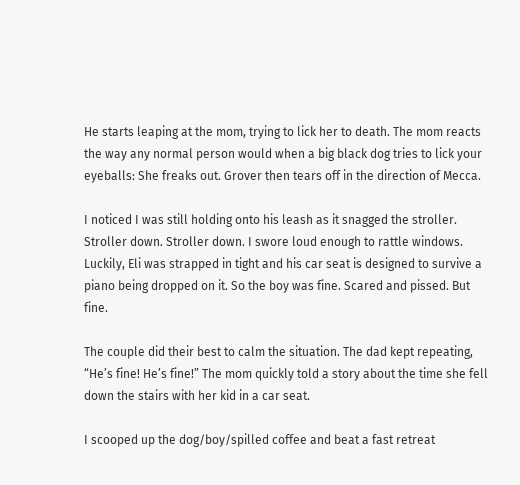He starts leaping at the mom, trying to lick her to death. The mom reacts the way any normal person would when a big black dog tries to lick your eyeballs: She freaks out. Grover then tears off in the direction of Mecca.

I noticed I was still holding onto his leash as it snagged the stroller. Stroller down. Stroller down. I swore loud enough to rattle windows. Luckily, Eli was strapped in tight and his car seat is designed to survive a piano being dropped on it. So the boy was fine. Scared and pissed. But fine.

The couple did their best to calm the situation. The dad kept repeating, “He’s fine! He’s fine!” The mom quickly told a story about the time she fell down the stairs with her kid in a car seat.

I scooped up the dog/boy/spilled coffee and beat a fast retreat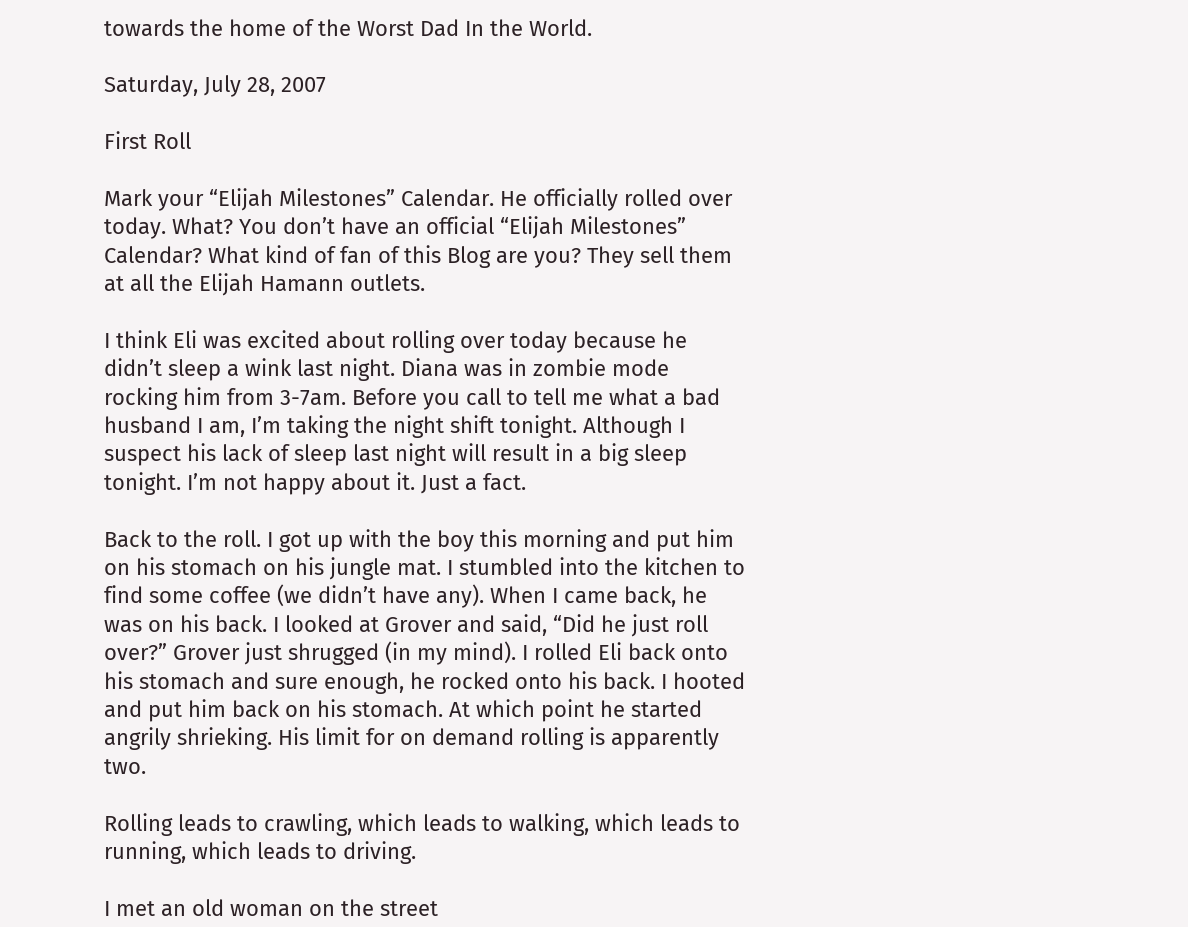towards the home of the Worst Dad In the World.

Saturday, July 28, 2007

First Roll

Mark your “Elijah Milestones” Calendar. He officially rolled over today. What? You don’t have an official “Elijah Milestones” Calendar? What kind of fan of this Blog are you? They sell them at all the Elijah Hamann outlets.

I think Eli was excited about rolling over today because he didn’t sleep a wink last night. Diana was in zombie mode rocking him from 3-7am. Before you call to tell me what a bad husband I am, I’m taking the night shift tonight. Although I suspect his lack of sleep last night will result in a big sleep tonight. I’m not happy about it. Just a fact.

Back to the roll. I got up with the boy this morning and put him on his stomach on his jungle mat. I stumbled into the kitchen to find some coffee (we didn’t have any). When I came back, he was on his back. I looked at Grover and said, “Did he just roll over?” Grover just shrugged (in my mind). I rolled Eli back onto his stomach and sure enough, he rocked onto his back. I hooted and put him back on his stomach. At which point he started angrily shrieking. His limit for on demand rolling is apparently two.

Rolling leads to crawling, which leads to walking, which leads to running, which leads to driving.

I met an old woman on the street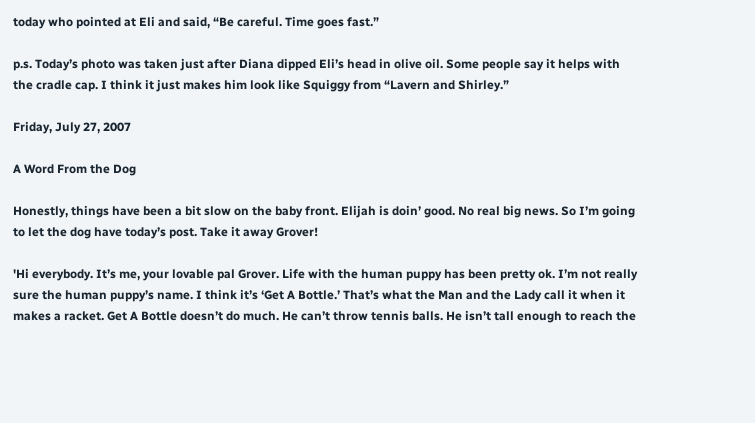today who pointed at Eli and said, “Be careful. Time goes fast.”

p.s. Today’s photo was taken just after Diana dipped Eli’s head in olive oil. Some people say it helps with the cradle cap. I think it just makes him look like Squiggy from “Lavern and Shirley.”

Friday, July 27, 2007

A Word From the Dog

Honestly, things have been a bit slow on the baby front. Elijah is doin’ good. No real big news. So I’m going to let the dog have today’s post. Take it away Grover!

'Hi everybody. It’s me, your lovable pal Grover. Life with the human puppy has been pretty ok. I’m not really sure the human puppy’s name. I think it’s ‘Get A Bottle.’ That’s what the Man and the Lady call it when it makes a racket. Get A Bottle doesn’t do much. He can’t throw tennis balls. He isn’t tall enough to reach the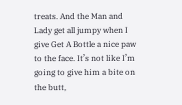treats. And the Man and Lady get all jumpy when I give Get A Bottle a nice paw to the face. It’s not like I’m going to give him a bite on the butt,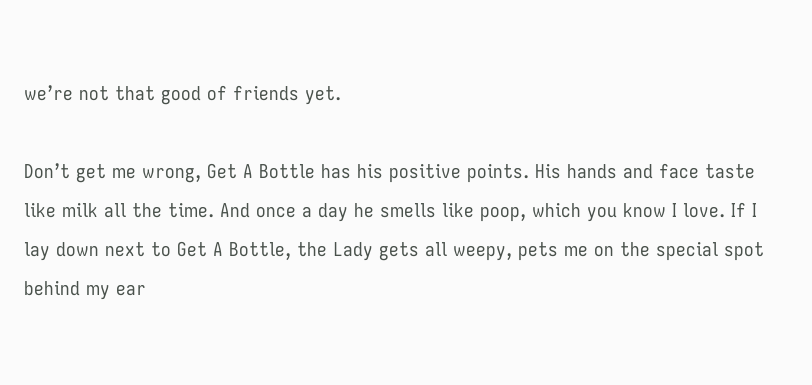we’re not that good of friends yet.

Don’t get me wrong, Get A Bottle has his positive points. His hands and face taste like milk all the time. And once a day he smells like poop, which you know I love. If I lay down next to Get A Bottle, the Lady gets all weepy, pets me on the special spot behind my ear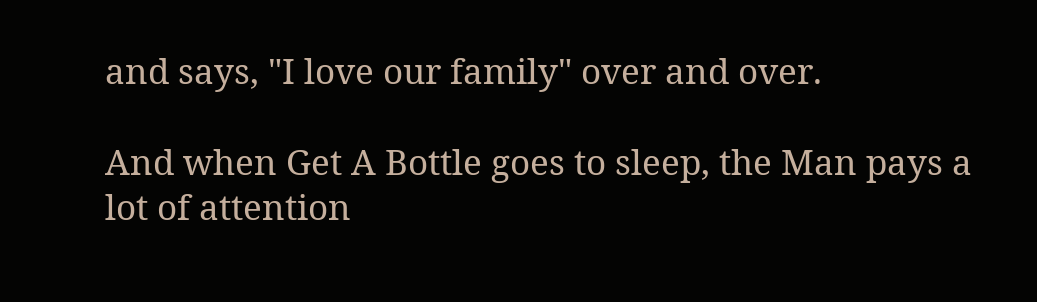and says, "I love our family" over and over.

And when Get A Bottle goes to sleep, the Man pays a lot of attention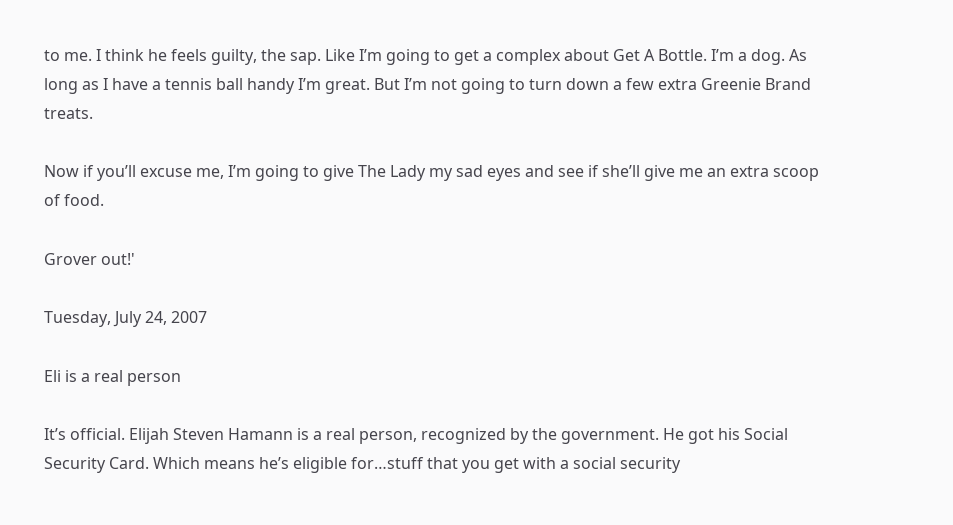to me. I think he feels guilty, the sap. Like I’m going to get a complex about Get A Bottle. I’m a dog. As long as I have a tennis ball handy I’m great. But I’m not going to turn down a few extra Greenie Brand treats.

Now if you’ll excuse me, I’m going to give The Lady my sad eyes and see if she’ll give me an extra scoop of food.

Grover out!'

Tuesday, July 24, 2007

Eli is a real person

It’s official. Elijah Steven Hamann is a real person, recognized by the government. He got his Social Security Card. Which means he’s eligible for…stuff that you get with a social security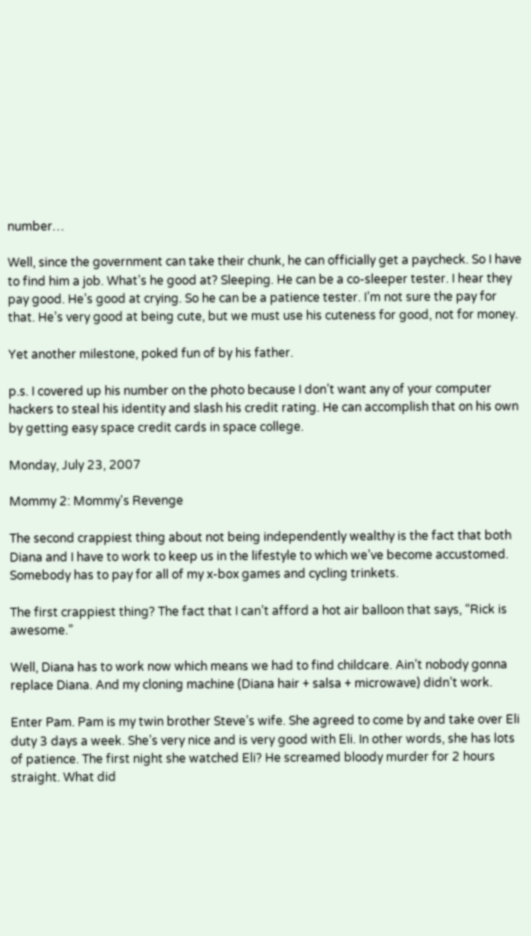number…

Well, since the government can take their chunk, he can officially get a paycheck. So I have to find him a job. What’s he good at? Sleeping. He can be a co-sleeper tester. I hear they pay good. He’s good at crying. So he can be a patience tester. I’m not sure the pay for that. He’s very good at being cute, but we must use his cuteness for good, not for money.

Yet another milestone, poked fun of by his father.

p.s. I covered up his number on the photo because I don’t want any of your computer hackers to steal his identity and slash his credit rating. He can accomplish that on his own by getting easy space credit cards in space college.

Monday, July 23, 2007

Mommy 2: Mommy's Revenge

The second crappiest thing about not being independently wealthy is the fact that both Diana and I have to work to keep us in the lifestyle to which we’ve become accustomed. Somebody has to pay for all of my x-box games and cycling trinkets.

The first crappiest thing? The fact that I can’t afford a hot air balloon that says, “Rick is awesome.”

Well, Diana has to work now which means we had to find childcare. Ain’t nobody gonna replace Diana. And my cloning machine (Diana hair + salsa + microwave) didn’t work.

Enter Pam. Pam is my twin brother Steve’s wife. She agreed to come by and take over Eli duty 3 days a week. She’s very nice and is very good with Eli. In other words, she has lots of patience. The first night she watched Eli? He screamed bloody murder for 2 hours straight. What did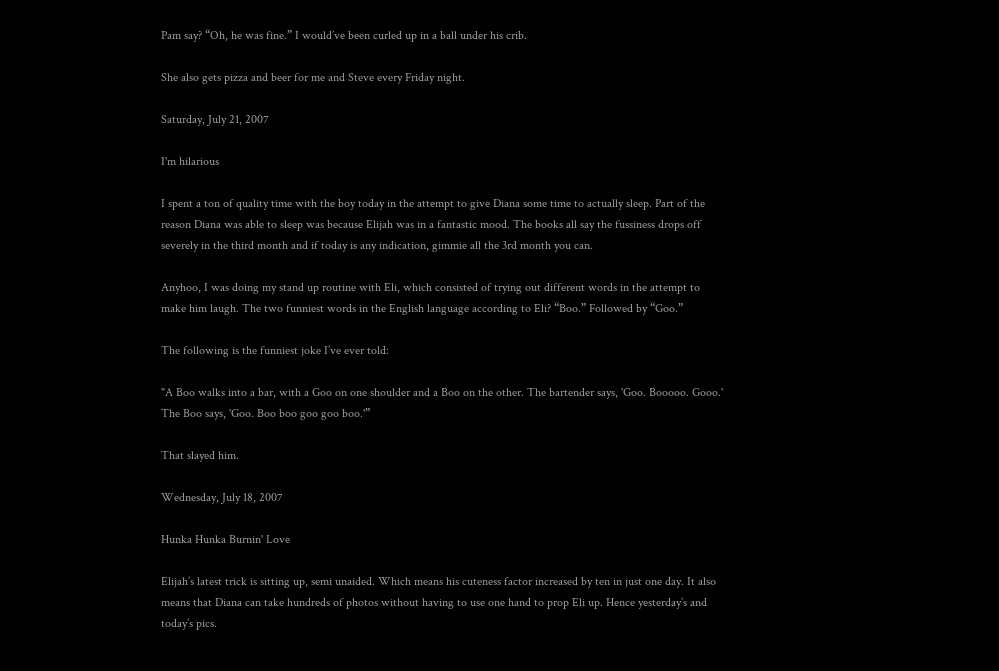Pam say? “Oh, he was fine.” I would’ve been curled up in a ball under his crib.

She also gets pizza and beer for me and Steve every Friday night.

Saturday, July 21, 2007

I'm hilarious

I spent a ton of quality time with the boy today in the attempt to give Diana some time to actually sleep. Part of the reason Diana was able to sleep was because Elijah was in a fantastic mood. The books all say the fussiness drops off severely in the third month and if today is any indication, gimmie all the 3rd month you can.

Anyhoo, I was doing my stand up routine with Eli, which consisted of trying out different words in the attempt to make him laugh. The two funniest words in the English language according to Eli? “Boo.” Followed by “Goo.”

The following is the funniest joke I’ve ever told:

"A Boo walks into a bar, with a Goo on one shoulder and a Boo on the other. The bartender says, 'Goo. Booooo. Gooo.' The Boo says, 'Goo. Boo boo goo goo boo.'”

That slayed him.

Wednesday, July 18, 2007

Hunka Hunka Burnin' Love

Elijah’s latest trick is sitting up, semi unaided. Which means his cuteness factor increased by ten in just one day. It also means that Diana can take hundreds of photos without having to use one hand to prop Eli up. Hence yesterday’s and today’s pics.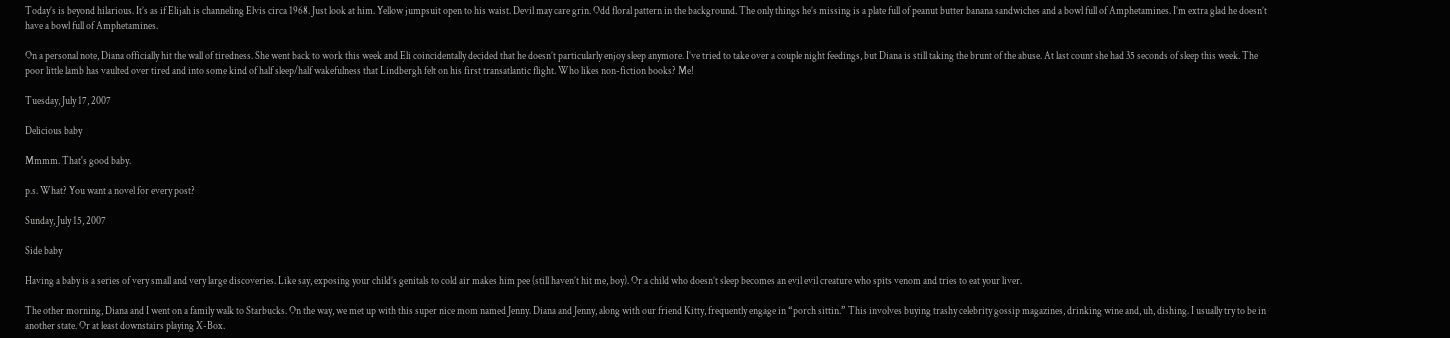Today’s is beyond hilarious. It’s as if Elijah is channeling Elvis circa 1968. Just look at him. Yellow jumpsuit open to his waist. Devil may care grin. Odd floral pattern in the background. The only things he’s missing is a plate full of peanut butter banana sandwiches and a bowl full of Amphetamines. I’m extra glad he doesn’t have a bowl full of Amphetamines.

On a personal note, Diana officially hit the wall of tiredness. She went back to work this week and Eli coincidentally decided that he doesn’t particularly enjoy sleep anymore. I’ve tried to take over a couple night feedings, but Diana is still taking the brunt of the abuse. At last count she had 35 seconds of sleep this week. The poor little lamb has vaulted over tired and into some kind of half sleep/half wakefulness that Lindbergh felt on his first transatlantic flight. Who likes non-fiction books? Me!

Tuesday, July 17, 2007

Delicious baby

Mmmm. That's good baby.

p.s. What? You want a novel for every post?

Sunday, July 15, 2007

Side baby

Having a baby is a series of very small and very large discoveries. Like say, exposing your child’s genitals to cold air makes him pee (still haven’t hit me, boy). Or a child who doesn’t sleep becomes an evil evil creature who spits venom and tries to eat your liver.

The other morning, Diana and I went on a family walk to Starbucks. On the way, we met up with this super nice mom named Jenny. Diana and Jenny, along with our friend Kitty, frequently engage in “porch sittin.” This involves buying trashy celebrity gossip magazines, drinking wine and, uh, dishing. I usually try to be in another state. Or at least downstairs playing X-Box.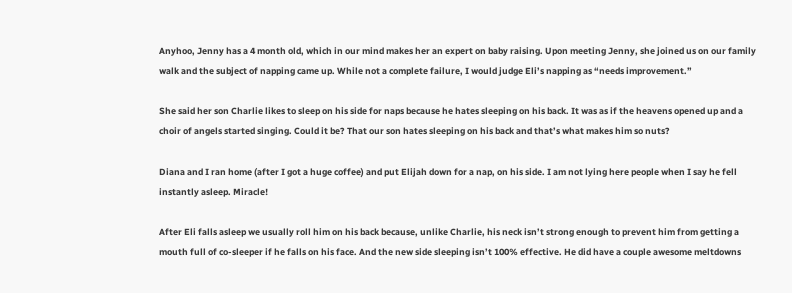Anyhoo, Jenny has a 4 month old, which in our mind makes her an expert on baby raising. Upon meeting Jenny, she joined us on our family walk and the subject of napping came up. While not a complete failure, I would judge Eli’s napping as “needs improvement.”

She said her son Charlie likes to sleep on his side for naps because he hates sleeping on his back. It was as if the heavens opened up and a choir of angels started singing. Could it be? That our son hates sleeping on his back and that’s what makes him so nuts?

Diana and I ran home (after I got a huge coffee) and put Elijah down for a nap, on his side. I am not lying here people when I say he fell instantly asleep. Miracle!

After Eli falls asleep we usually roll him on his back because, unlike Charlie, his neck isn’t strong enough to prevent him from getting a mouth full of co-sleeper if he falls on his face. And the new side sleeping isn’t 100% effective. He did have a couple awesome meltdowns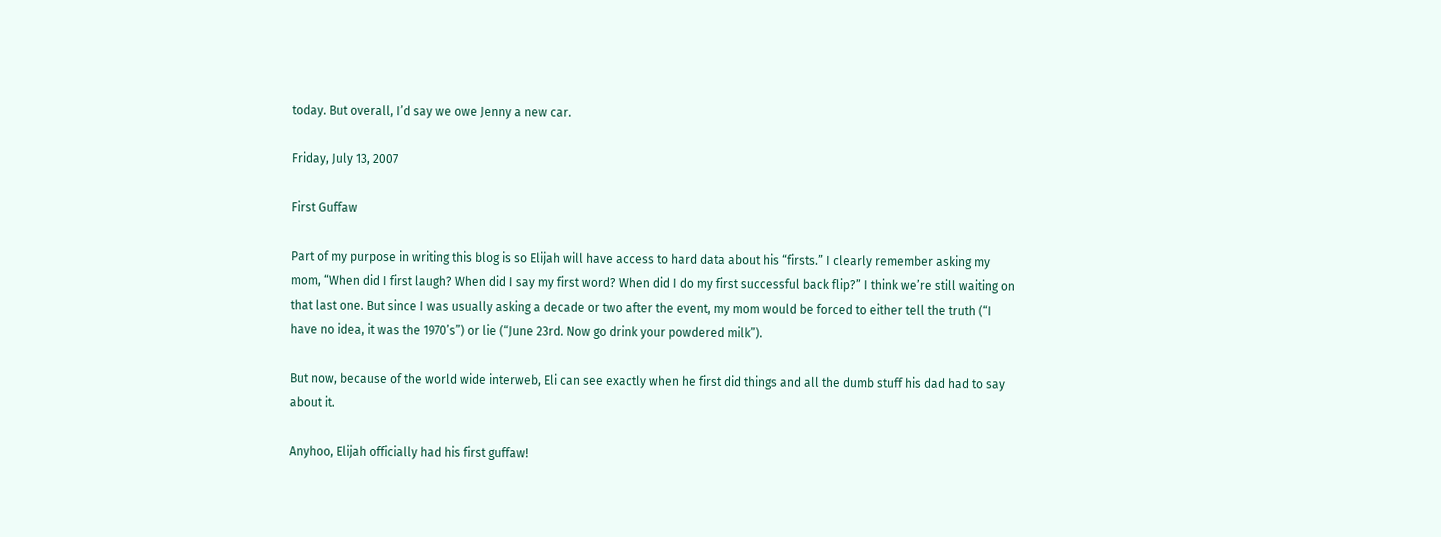today. But overall, I’d say we owe Jenny a new car.

Friday, July 13, 2007

First Guffaw

Part of my purpose in writing this blog is so Elijah will have access to hard data about his “firsts.” I clearly remember asking my mom, “When did I first laugh? When did I say my first word? When did I do my first successful back flip?” I think we’re still waiting on that last one. But since I was usually asking a decade or two after the event, my mom would be forced to either tell the truth (“I have no idea, it was the 1970’s”) or lie (“June 23rd. Now go drink your powdered milk”).

But now, because of the world wide interweb, Eli can see exactly when he first did things and all the dumb stuff his dad had to say about it.

Anyhoo, Elijah officially had his first guffaw!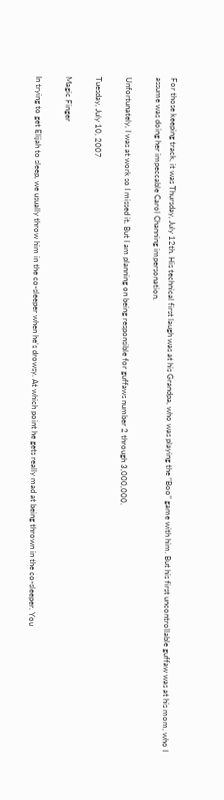For those keeping track, it was Thursday, July 12th. His technical first laugh was at his Grandpa, who was playing the “Boo” game with him. But his first uncontrollable guffaw was at his mom, who I assume was doing her impeccable Carol Channing impersonation.

Unfortunately, I was at work so I missed it. But I am planning on being responsible for guffaws number 2 through 3,000,000.

Tuesday, July 10, 2007

Magic Finger

In trying to get Elijah to sleep, we usually throw him in the co-sleeper when he’s drowsy. At which point he gets really mad at being thrown in the co-sleeper. You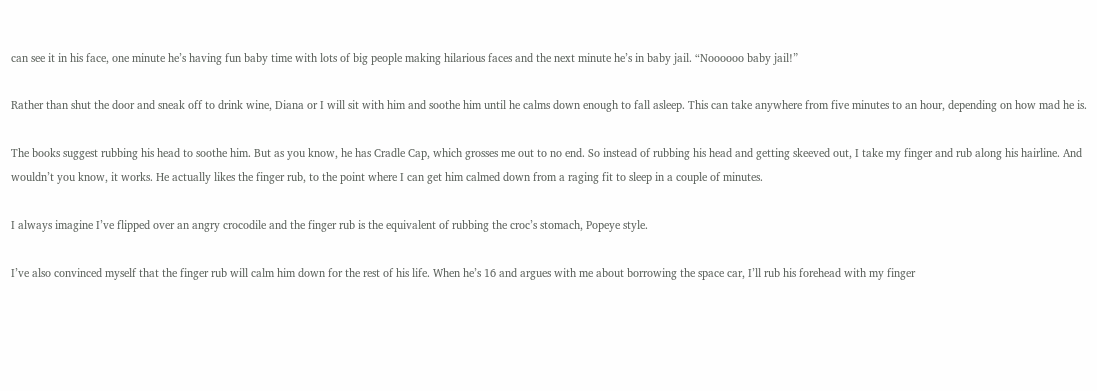can see it in his face, one minute he’s having fun baby time with lots of big people making hilarious faces and the next minute he’s in baby jail. “Noooooo baby jail!”

Rather than shut the door and sneak off to drink wine, Diana or I will sit with him and soothe him until he calms down enough to fall asleep. This can take anywhere from five minutes to an hour, depending on how mad he is.

The books suggest rubbing his head to soothe him. But as you know, he has Cradle Cap, which grosses me out to no end. So instead of rubbing his head and getting skeeved out, I take my finger and rub along his hairline. And wouldn’t you know, it works. He actually likes the finger rub, to the point where I can get him calmed down from a raging fit to sleep in a couple of minutes.

I always imagine I’ve flipped over an angry crocodile and the finger rub is the equivalent of rubbing the croc’s stomach, Popeye style.

I’ve also convinced myself that the finger rub will calm him down for the rest of his life. When he’s 16 and argues with me about borrowing the space car, I’ll rub his forehead with my finger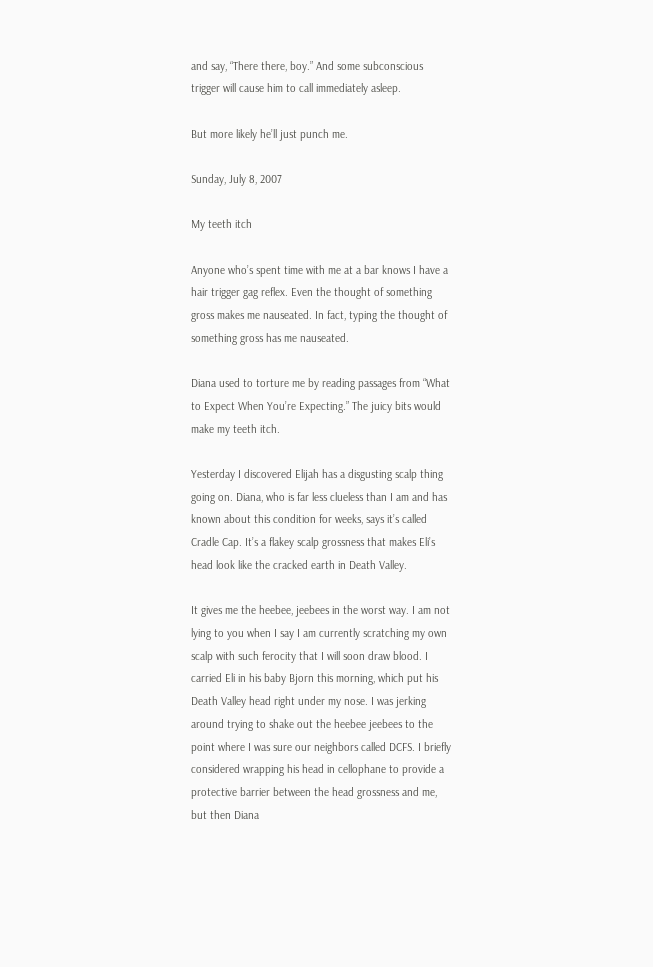and say, “There there, boy.” And some subconscious trigger will cause him to call immediately asleep.

But more likely he’ll just punch me.

Sunday, July 8, 2007

My teeth itch

Anyone who’s spent time with me at a bar knows I have a hair trigger gag reflex. Even the thought of something gross makes me nauseated. In fact, typing the thought of something gross has me nauseated.

Diana used to torture me by reading passages from “What to Expect When You’re Expecting.” The juicy bits would make my teeth itch.

Yesterday I discovered Elijah has a disgusting scalp thing going on. Diana, who is far less clueless than I am and has known about this condition for weeks, says it’s called Cradle Cap. It’s a flakey scalp grossness that makes Eli’s head look like the cracked earth in Death Valley.

It gives me the heebee, jeebees in the worst way. I am not lying to you when I say I am currently scratching my own scalp with such ferocity that I will soon draw blood. I carried Eli in his baby Bjorn this morning, which put his Death Valley head right under my nose. I was jerking around trying to shake out the heebee jeebees to the point where I was sure our neighbors called DCFS. I briefly considered wrapping his head in cellophane to provide a protective barrier between the head grossness and me, but then Diana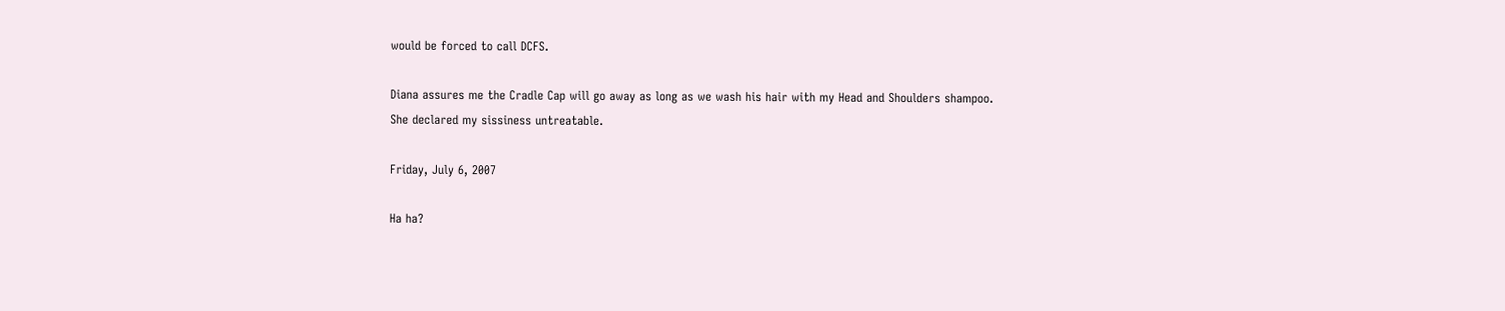would be forced to call DCFS.

Diana assures me the Cradle Cap will go away as long as we wash his hair with my Head and Shoulders shampoo. She declared my sissiness untreatable.

Friday, July 6, 2007

Ha ha?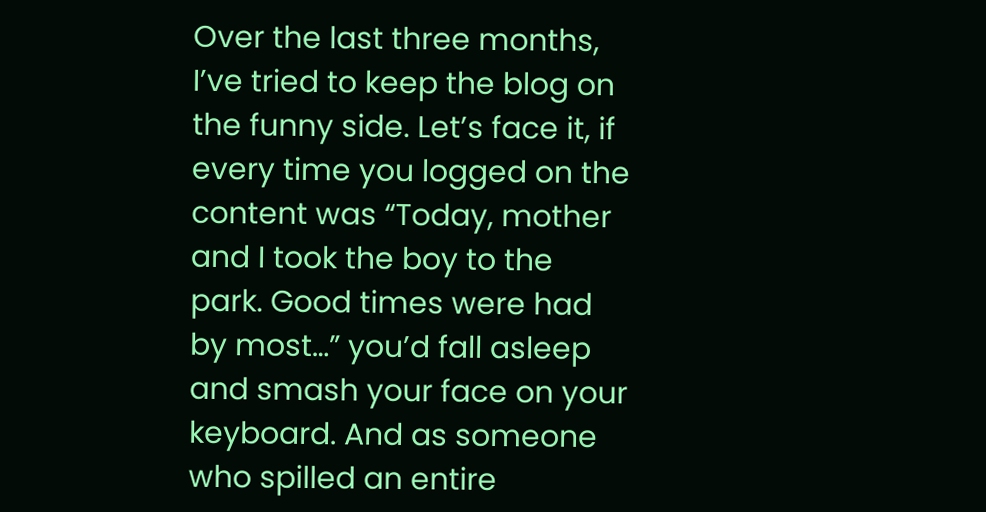Over the last three months, I’ve tried to keep the blog on the funny side. Let’s face it, if every time you logged on the content was “Today, mother and I took the boy to the park. Good times were had by most…” you’d fall asleep and smash your face on your keyboard. And as someone who spilled an entire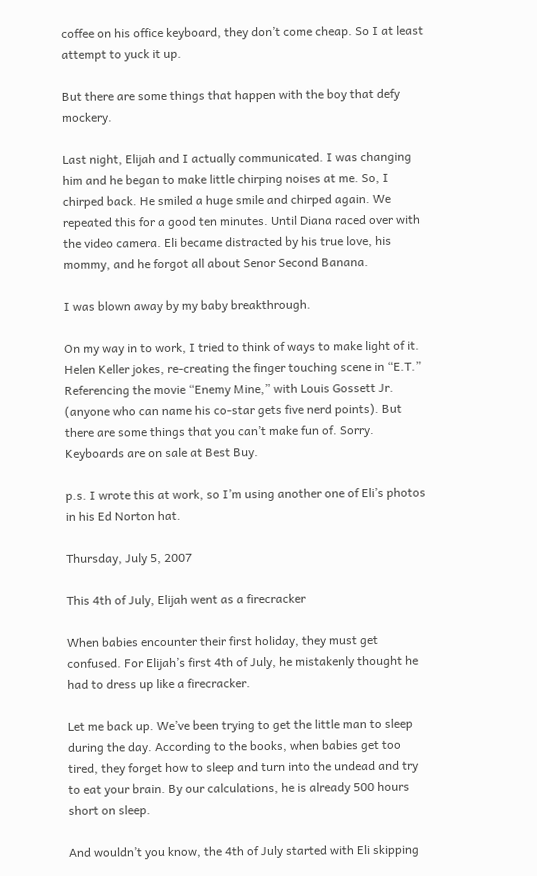coffee on his office keyboard, they don’t come cheap. So I at least attempt to yuck it up.

But there are some things that happen with the boy that defy mockery.

Last night, Elijah and I actually communicated. I was changing him and he began to make little chirping noises at me. So, I chirped back. He smiled a huge smile and chirped again. We repeated this for a good ten minutes. Until Diana raced over with the video camera. Eli became distracted by his true love, his mommy, and he forgot all about Senor Second Banana.

I was blown away by my baby breakthrough.

On my way in to work, I tried to think of ways to make light of it. Helen Keller jokes, re-creating the finger touching scene in “E.T.” Referencing the movie “Enemy Mine,” with Louis Gossett Jr. (anyone who can name his co-star gets five nerd points). But there are some things that you can’t make fun of. Sorry. Keyboards are on sale at Best Buy.

p.s. I wrote this at work, so I’m using another one of Eli’s photos in his Ed Norton hat.

Thursday, July 5, 2007

This 4th of July, Elijah went as a firecracker

When babies encounter their first holiday, they must get confused. For Elijah’s first 4th of July, he mistakenly thought he had to dress up like a firecracker.

Let me back up. We’ve been trying to get the little man to sleep during the day. According to the books, when babies get too tired, they forget how to sleep and turn into the undead and try to eat your brain. By our calculations, he is already 500 hours short on sleep.

And wouldn’t you know, the 4th of July started with Eli skipping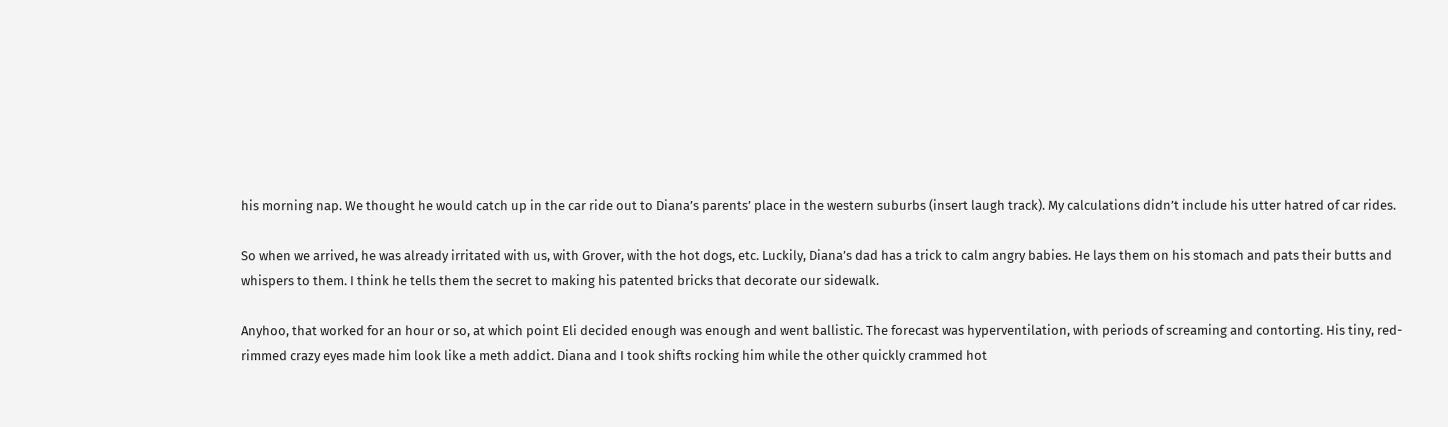his morning nap. We thought he would catch up in the car ride out to Diana’s parents’ place in the western suburbs (insert laugh track). My calculations didn’t include his utter hatred of car rides.

So when we arrived, he was already irritated with us, with Grover, with the hot dogs, etc. Luckily, Diana’s dad has a trick to calm angry babies. He lays them on his stomach and pats their butts and whispers to them. I think he tells them the secret to making his patented bricks that decorate our sidewalk.

Anyhoo, that worked for an hour or so, at which point Eli decided enough was enough and went ballistic. The forecast was hyperventilation, with periods of screaming and contorting. His tiny, red-rimmed crazy eyes made him look like a meth addict. Diana and I took shifts rocking him while the other quickly crammed hot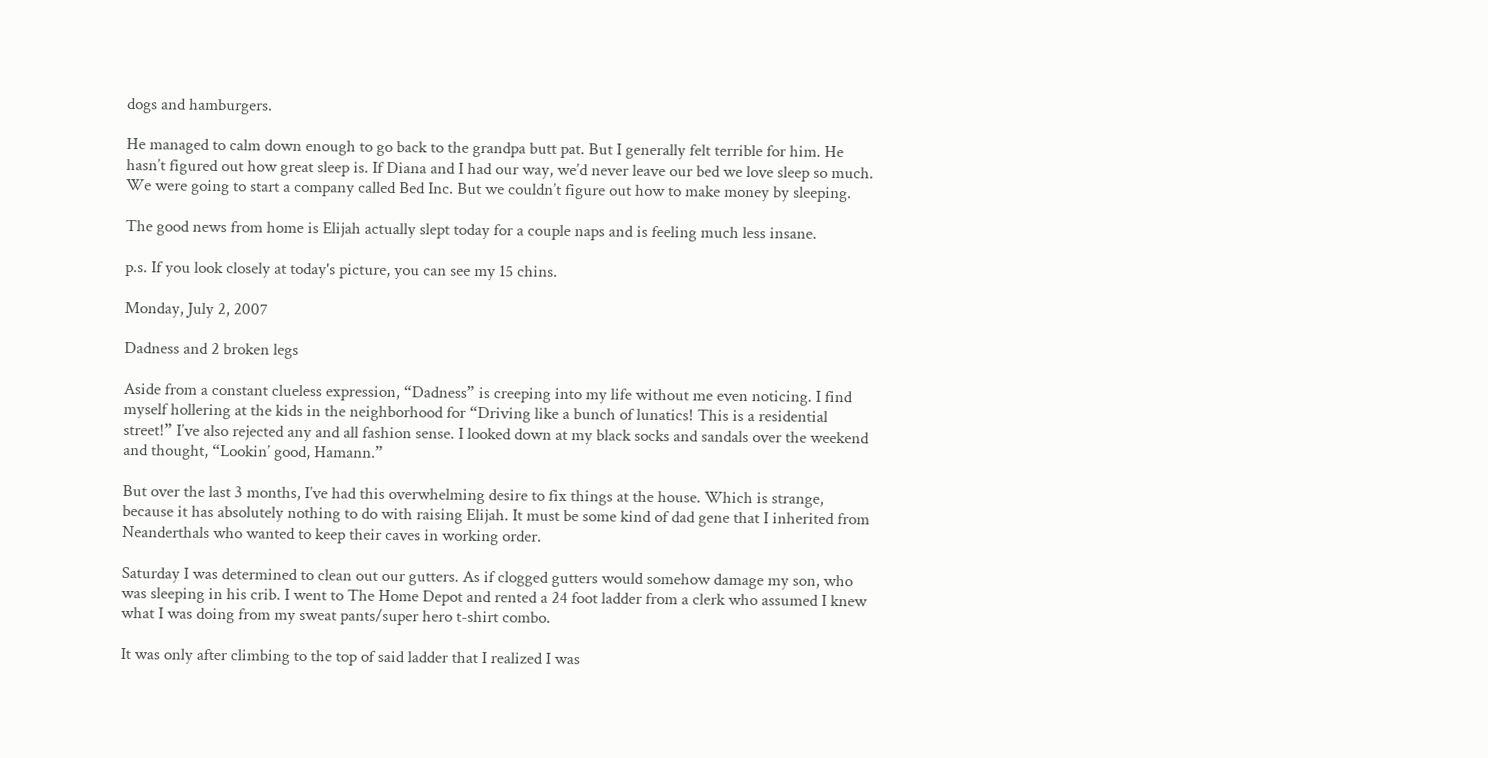dogs and hamburgers.

He managed to calm down enough to go back to the grandpa butt pat. But I generally felt terrible for him. He hasn’t figured out how great sleep is. If Diana and I had our way, we’d never leave our bed we love sleep so much. We were going to start a company called Bed Inc. But we couldn’t figure out how to make money by sleeping.

The good news from home is Elijah actually slept today for a couple naps and is feeling much less insane.

p.s. If you look closely at today's picture, you can see my 15 chins.

Monday, July 2, 2007

Dadness and 2 broken legs

Aside from a constant clueless expression, “Dadness” is creeping into my life without me even noticing. I find myself hollering at the kids in the neighborhood for “Driving like a bunch of lunatics! This is a residential street!” I’ve also rejected any and all fashion sense. I looked down at my black socks and sandals over the weekend and thought, “Lookin’ good, Hamann.”

But over the last 3 months, I’ve had this overwhelming desire to fix things at the house. Which is strange, because it has absolutely nothing to do with raising Elijah. It must be some kind of dad gene that I inherited from Neanderthals who wanted to keep their caves in working order.

Saturday I was determined to clean out our gutters. As if clogged gutters would somehow damage my son, who was sleeping in his crib. I went to The Home Depot and rented a 24 foot ladder from a clerk who assumed I knew what I was doing from my sweat pants/super hero t-shirt combo.

It was only after climbing to the top of said ladder that I realized I was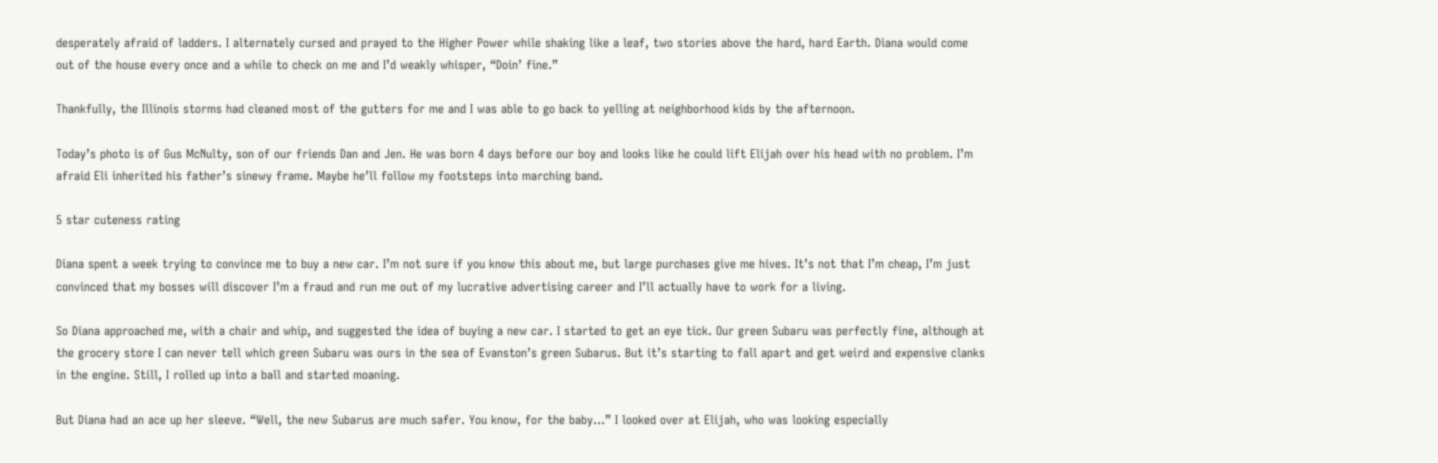desperately afraid of ladders. I alternately cursed and prayed to the Higher Power while shaking like a leaf, two stories above the hard, hard Earth. Diana would come out of the house every once and a while to check on me and I’d weakly whisper, “Doin’ fine.”

Thankfully, the Illinois storms had cleaned most of the gutters for me and I was able to go back to yelling at neighborhood kids by the afternoon.

Today’s photo is of Gus McNulty, son of our friends Dan and Jen. He was born 4 days before our boy and looks like he could lift Elijah over his head with no problem. I’m afraid Eli inherited his father’s sinewy frame. Maybe he’ll follow my footsteps into marching band.

5 star cuteness rating

Diana spent a week trying to convince me to buy a new car. I’m not sure if you know this about me, but large purchases give me hives. It’s not that I’m cheap, I’m just convinced that my bosses will discover I’m a fraud and run me out of my lucrative advertising career and I’ll actually have to work for a living.

So Diana approached me, with a chair and whip, and suggested the idea of buying a new car. I started to get an eye tick. Our green Subaru was perfectly fine, although at the grocery store I can never tell which green Subaru was ours in the sea of Evanston’s green Subarus. But it’s starting to fall apart and get weird and expensive clanks in the engine. Still, I rolled up into a ball and started moaning.

But Diana had an ace up her sleeve. “Well, the new Subarus are much safer. You know, for the baby…” I looked over at Elijah, who was looking especially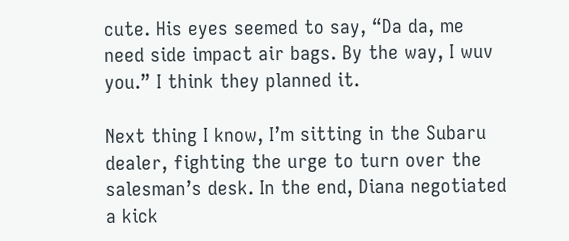cute. His eyes seemed to say, “Da da, me need side impact air bags. By the way, I wuv you.” I think they planned it.

Next thing I know, I’m sitting in the Subaru dealer, fighting the urge to turn over the salesman’s desk. In the end, Diana negotiated a kick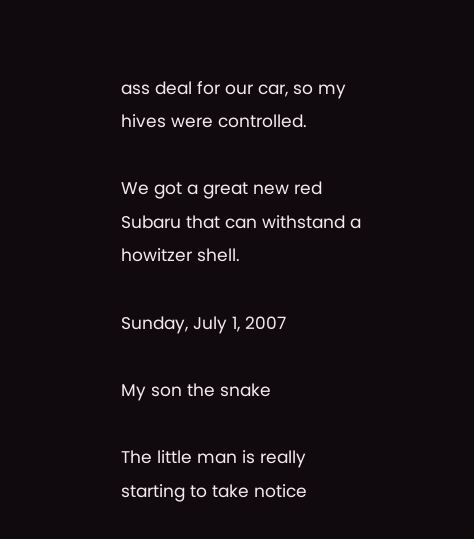ass deal for our car, so my hives were controlled.

We got a great new red Subaru that can withstand a howitzer shell.

Sunday, July 1, 2007

My son the snake

The little man is really starting to take notice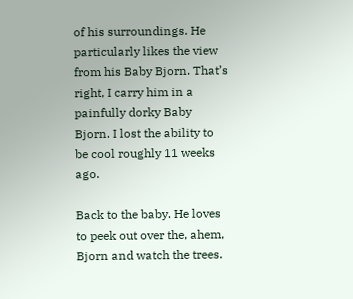of his surroundings. He particularly likes the view from his Baby Bjorn. That’s right, I carry him in a painfully dorky Baby Bjorn. I lost the ability to be cool roughly 11 weeks ago.

Back to the baby. He loves to peek out over the, ahem, Bjorn and watch the trees.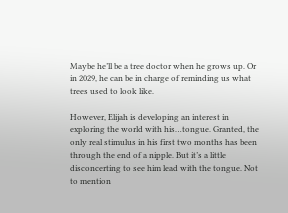Maybe he’ll be a tree doctor when he grows up. Or in 2029, he can be in charge of reminding us what trees used to look like.

However, Elijah is developing an interest in exploring the world with his…tongue. Granted, the only real stimulus in his first two months has been through the end of a nipple. But it’s a little disconcerting to see him lead with the tongue. Not to mention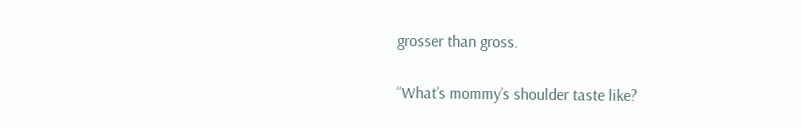grosser than gross.

“What’s mommy’s shoulder taste like?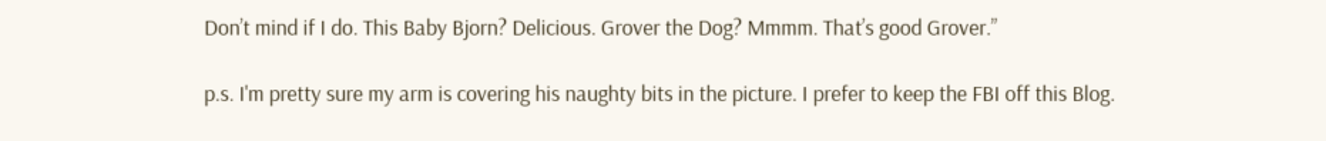Don’t mind if I do. This Baby Bjorn? Delicious. Grover the Dog? Mmmm. That’s good Grover.”

p.s. I'm pretty sure my arm is covering his naughty bits in the picture. I prefer to keep the FBI off this Blog.